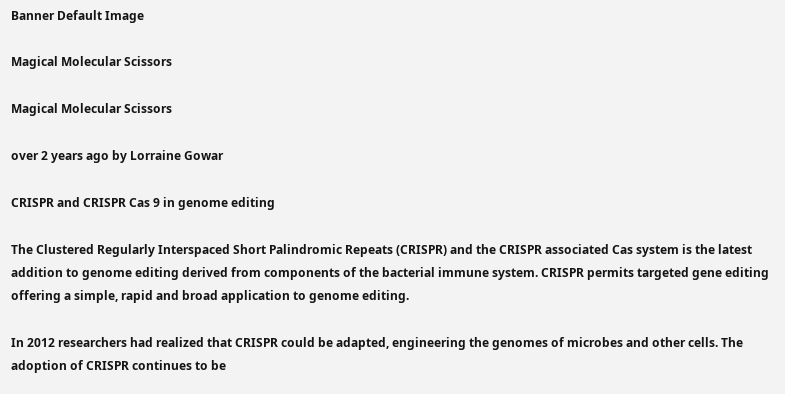Banner Default Image

Magical Molecular Scissors

Magical Molecular Scissors

over 2 years ago by Lorraine Gowar

CRISPR and CRISPR Cas 9 in genome editing

The Clustered Regularly Interspaced Short Palindromic Repeats (CRISPR) and the CRISPR associated Cas system is the latest addition to genome editing derived from components of the bacterial immune system. CRISPR permits targeted gene editing offering a simple, rapid and broad application to genome editing.

In 2012 researchers had realized that CRISPR could be adapted, engineering the genomes of microbes and other cells. The adoption of CRISPR continues to be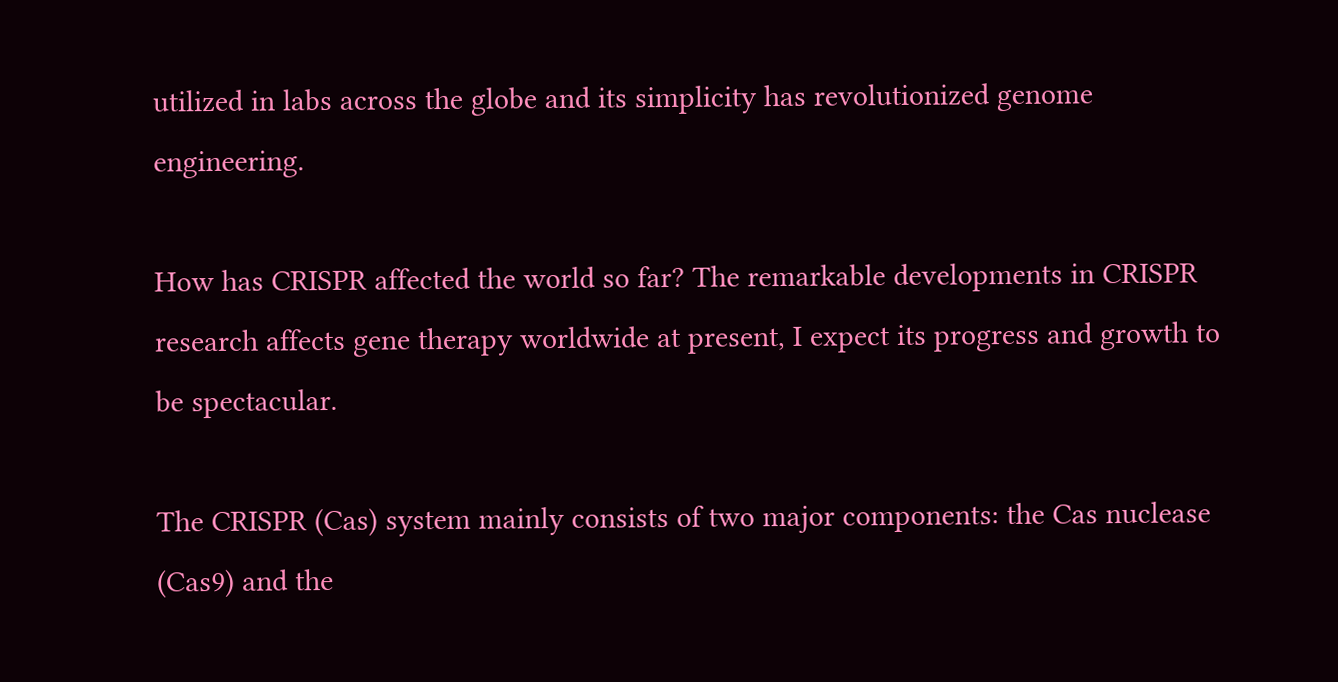utilized in labs across the globe and its simplicity has revolutionized genome engineering.

How has CRISPR affected the world so far? The remarkable developments in CRISPR research affects gene therapy worldwide at present, I expect its progress and growth to be spectacular.

The CRISPR (Cas) system mainly consists of two major components: the Cas nuclease (Cas9) and the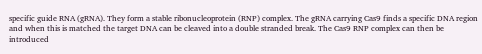specific guide RNA (gRNA). They form a stable ribonucleoprotein (RNP) complex. The gRNA carrying Cas9 finds a specific DNA region and when this is matched the target DNA can be cleaved into a double stranded break. The Cas9 RNP complex can then be introduced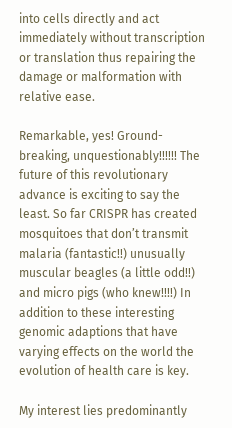into cells directly and act immediately without transcription or translation thus repairing the damage or malformation with relative ease.

Remarkable, yes! Ground-breaking, unquestionably!!!!!! The future of this revolutionary advance is exciting to say the least. So far CRISPR has created mosquitoes that don’t transmit malaria (fantastic!!) unusually muscular beagles (a little odd!!) and micro pigs (who knew!!!!) In addition to these interesting genomic adaptions that have varying effects on the world the evolution of health care is key.

My interest lies predominantly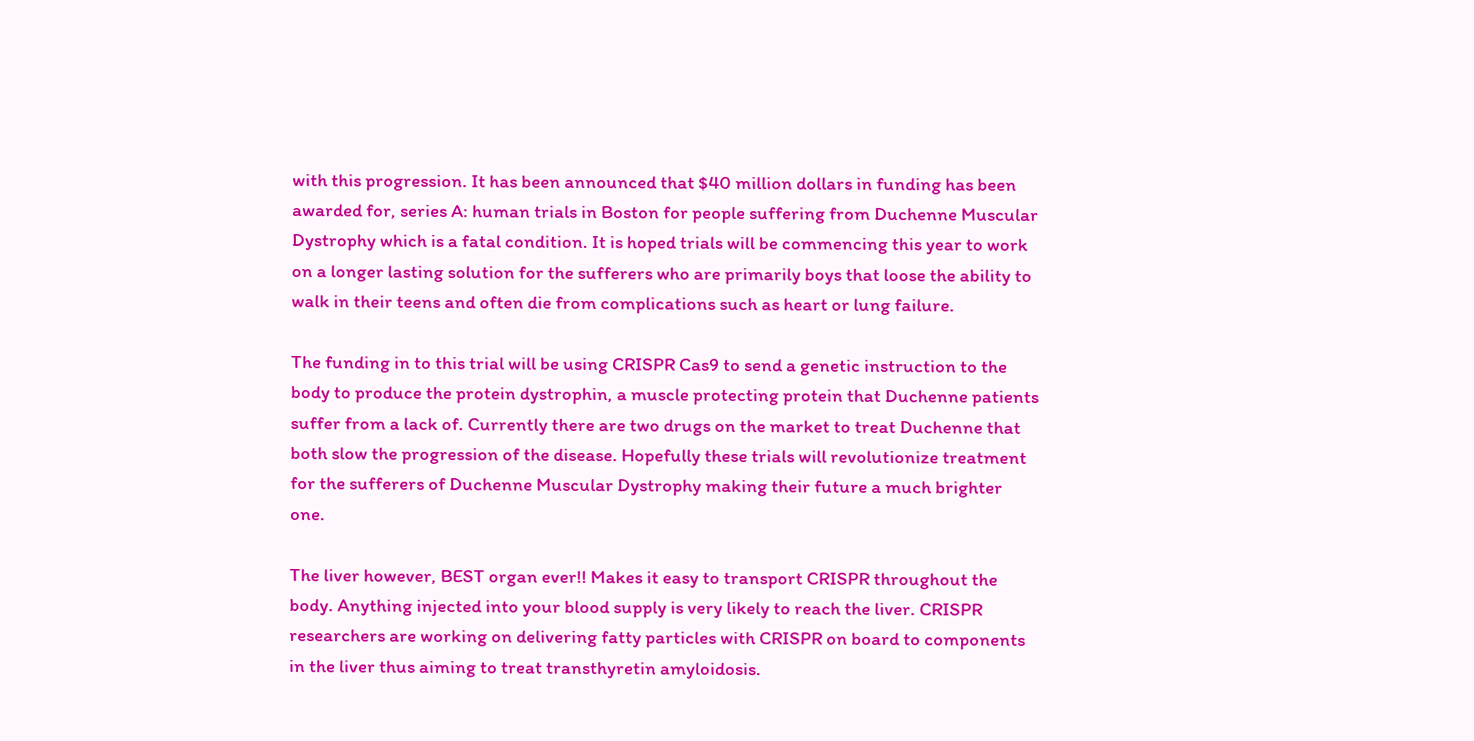with this progression. It has been announced that $40 million dollars in funding has been awarded for, series A: human trials in Boston for people suffering from Duchenne Muscular Dystrophy which is a fatal condition. It is hoped trials will be commencing this year to work on a longer lasting solution for the sufferers who are primarily boys that loose the ability to walk in their teens and often die from complications such as heart or lung failure.

The funding in to this trial will be using CRISPR Cas9 to send a genetic instruction to the body to produce the protein dystrophin, a muscle protecting protein that Duchenne patients suffer from a lack of. Currently there are two drugs on the market to treat Duchenne that both slow the progression of the disease. Hopefully these trials will revolutionize treatment for the sufferers of Duchenne Muscular Dystrophy making their future a much brighter one.

The liver however, BEST organ ever!! Makes it easy to transport CRISPR throughout the body. Anything injected into your blood supply is very likely to reach the liver. CRISPR researchers are working on delivering fatty particles with CRISPR on board to components in the liver thus aiming to treat transthyretin amyloidosis.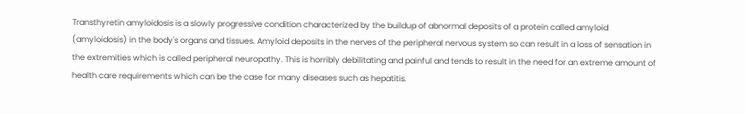Transthyretin amyloidosis is a slowly progressive condition characterized by the buildup of abnormal deposits of a protein called amyloid (amyloidosis) in the body's organs and tissues. Amyloid deposits in the nerves of the peripheral nervous system so can result in a loss of sensation in the extremities which is called peripheral neuropathy. This is horribly debilitating and painful and tends to result in the need for an extreme amount of health care requirements which can be the case for many diseases such as hepatitis.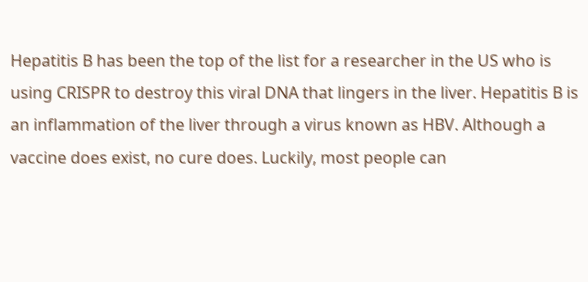Hepatitis B has been the top of the list for a researcher in the US who is using CRISPR to destroy this viral DNA that lingers in the liver. Hepatitis B is an inflammation of the liver through a virus known as HBV. Although a vaccine does exist, no cure does. Luckily, most people can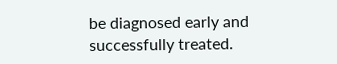be diagnosed early and successfully treated.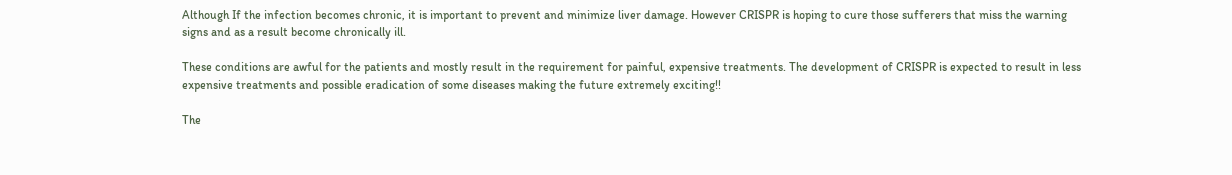Although If the infection becomes chronic, it is important to prevent and minimize liver damage. However CRISPR is hoping to cure those sufferers that miss the warning signs and as a result become chronically ill.

These conditions are awful for the patients and mostly result in the requirement for painful, expensive treatments. The development of CRISPR is expected to result in less expensive treatments and possible eradication of some diseases making the future extremely exciting!!

The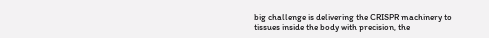big challenge is delivering the CRISPR machinery to tissues inside the body with precision, the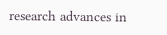research advances in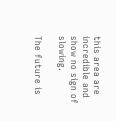this area are incredible and show no sign of slowing.

The future is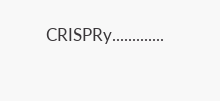CRISPRy.............